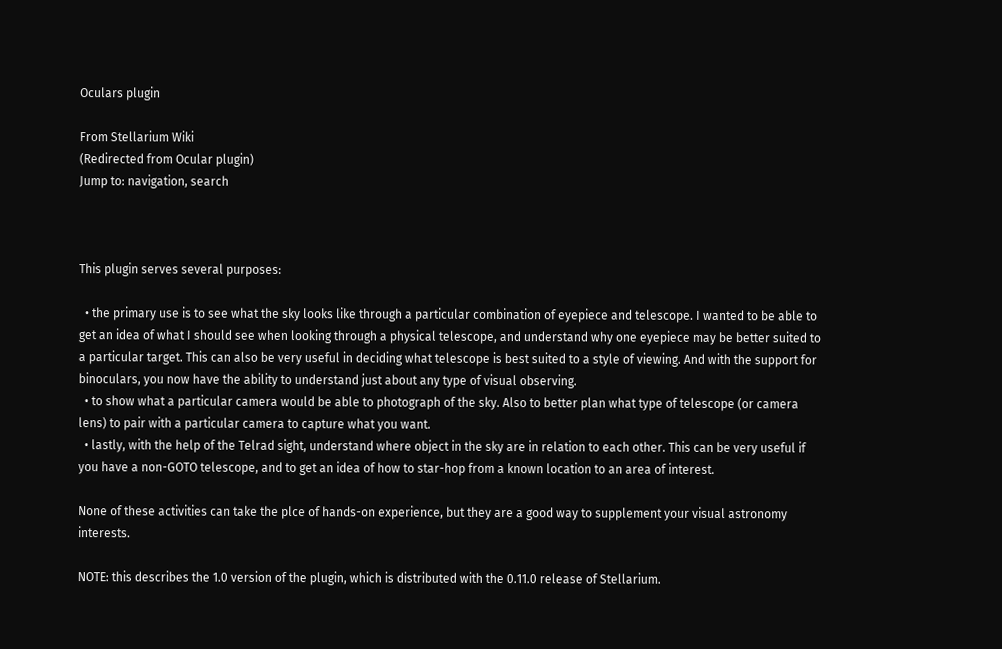Oculars plugin

From Stellarium Wiki
(Redirected from Ocular plugin)
Jump to: navigation, search



This plugin serves several purposes:

  • the primary use is to see what the sky looks like through a particular combination of eyepiece and telescope. I wanted to be able to get an idea of what I should see when looking through a physical telescope, and understand why one eyepiece may be better suited to a particular target. This can also be very useful in deciding what telescope is best suited to a style of viewing. And with the support for binoculars, you now have the ability to understand just about any type of visual observing.
  • to show what a particular camera would be able to photograph of the sky. Also to better plan what type of telescope (or camera lens) to pair with a particular camera to capture what you want.
  • lastly, with the help of the Telrad sight, understand where object in the sky are in relation to each other. This can be very useful if you have a non-GOTO telescope, and to get an idea of how to star-hop from a known location to an area of interest.

None of these activities can take the plce of hands-on experience, but they are a good way to supplement your visual astronomy interests.

NOTE: this describes the 1.0 version of the plugin, which is distributed with the 0.11.0 release of Stellarium.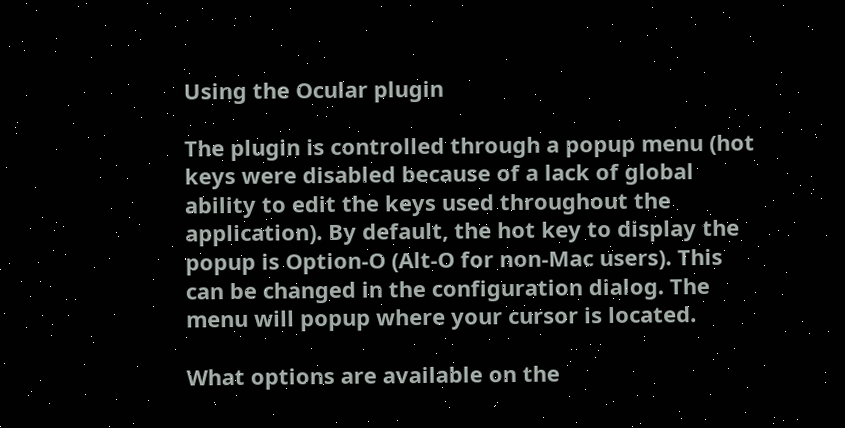Using the Ocular plugin

The plugin is controlled through a popup menu (hot keys were disabled because of a lack of global ability to edit the keys used throughout the application). By default, the hot key to display the popup is Option-O (Alt-O for non-Mac users). This can be changed in the configuration dialog. The menu will popup where your cursor is located.

What options are available on the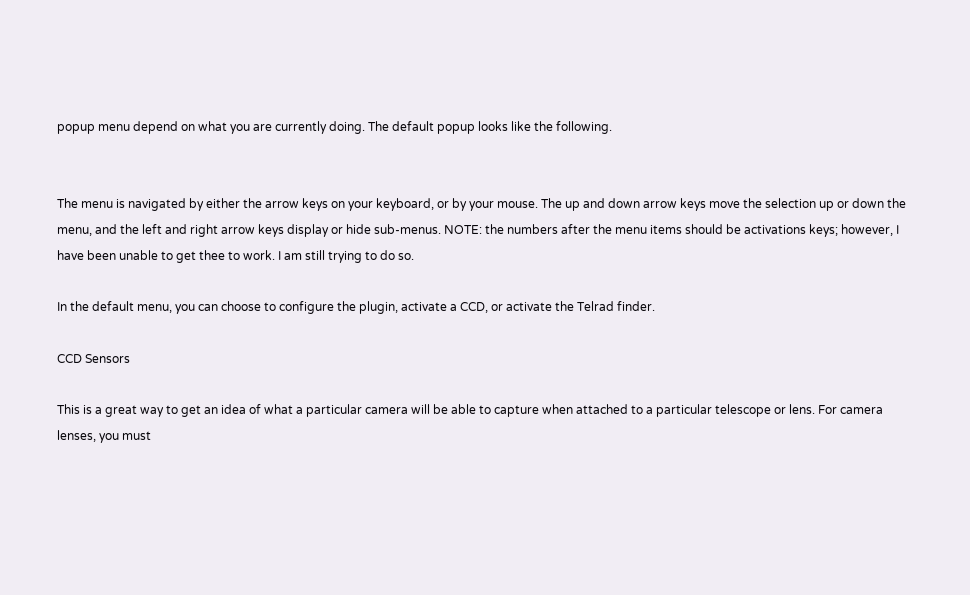popup menu depend on what you are currently doing. The default popup looks like the following.


The menu is navigated by either the arrow keys on your keyboard, or by your mouse. The up and down arrow keys move the selection up or down the menu, and the left and right arrow keys display or hide sub-menus. NOTE: the numbers after the menu items should be activations keys; however, I have been unable to get thee to work. I am still trying to do so.

In the default menu, you can choose to configure the plugin, activate a CCD, or activate the Telrad finder.

CCD Sensors

This is a great way to get an idea of what a particular camera will be able to capture when attached to a particular telescope or lens. For camera lenses, you must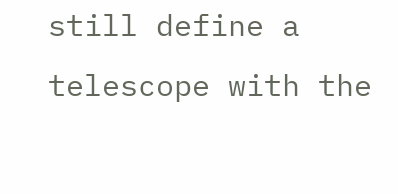still define a telescope with the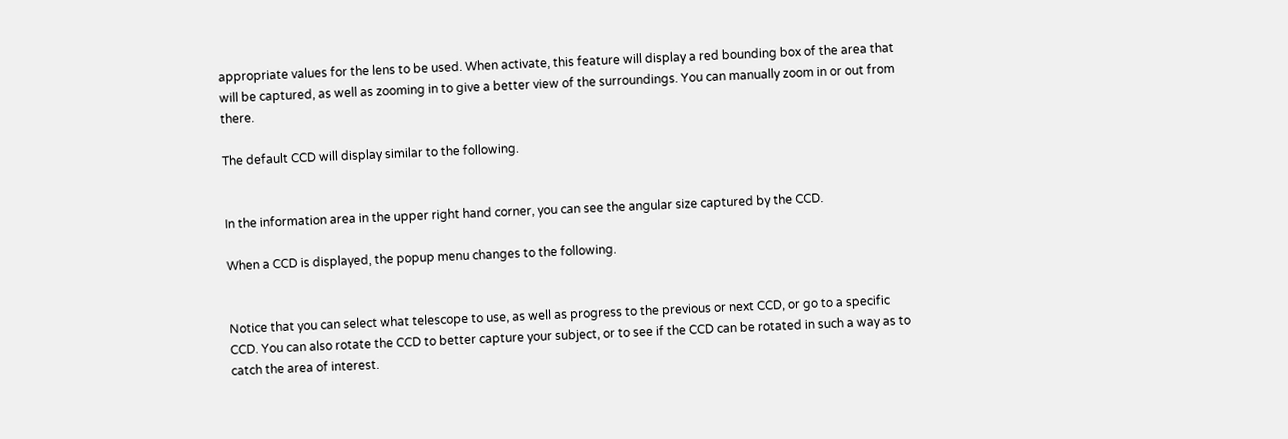appropriate values for the lens to be used. When activate, this feature will display a red bounding box of the area that will be captured, as well as zooming in to give a better view of the surroundings. You can manually zoom in or out from there.

The default CCD will display similar to the following.


In the information area in the upper right hand corner, you can see the angular size captured by the CCD.

When a CCD is displayed, the popup menu changes to the following.


Notice that you can select what telescope to use, as well as progress to the previous or next CCD, or go to a specific CCD. You can also rotate the CCD to better capture your subject, or to see if the CCD can be rotated in such a way as to catch the area of interest.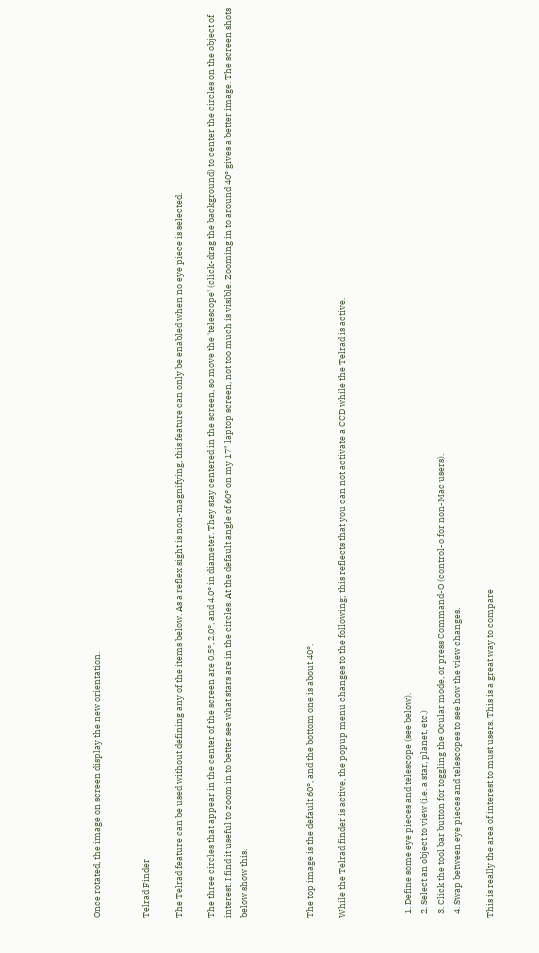Once rotated, the image on screen display the new orientation.


Telrad Finder

The Telrad feature can be used without defining any of the items below. As a reflex sight is non-magnifying, this feature can only be enabled when no eye piece is selected.

The three circles that appear in the center of the screen are 0.5°, 2.0°, and 4.0° in diameter. They stay centered in the screen, so move the 'telescope' (click-drag the background) to center the circles on the object of interest. I find it useful to zoom in to better see what stars are in the circles. At the default angle of 60° on my 17" laptop screen, not too much is visible. Zooming in to around 40° gives a better image. The screen shots below show this.



The top image is the default 60°, and the bottom one is about 40°.

While the Telrad finder is active, the popup menu changes to the following; this reflects that you can not activate a CCD while the Telrad is active.



  1. Define some eye pieces and telescope (see below).
  2. Select an object to view (i.e. a star, planet, etc.)
  3. Click the tool bar button for toggling the Ocular mode, or press Command-O (control-o for non-Mac users).
  4. Swap between eye pieces and telescopes to see how the view changes.

This is really the area of interest to must users. This is a great way to compare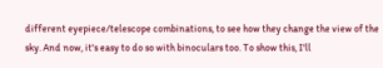different eyepiece/telescope combinations, to see how they change the view of the sky. And now, it's easy to do so with binoculars too. To show this, I'll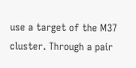use a target of the M37 cluster. Through a pair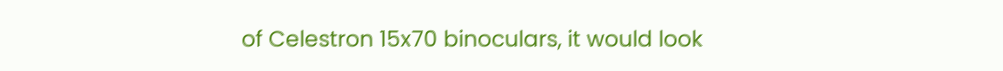of Celestron 15x70 binoculars, it would look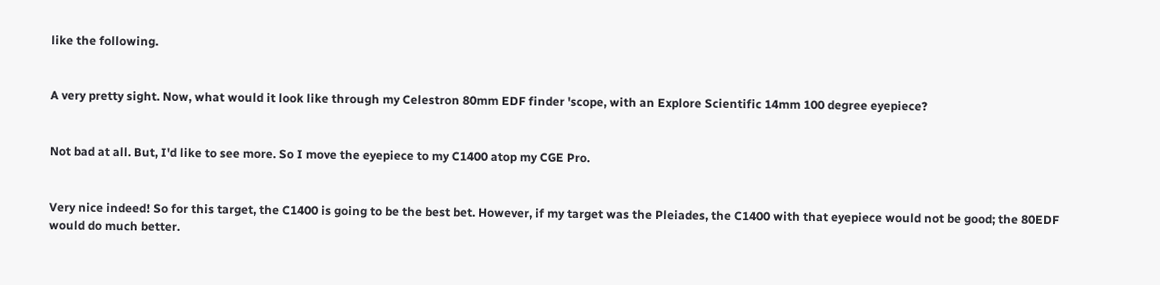like the following.


A very pretty sight. Now, what would it look like through my Celestron 80mm EDF finder 'scope, with an Explore Scientific 14mm 100 degree eyepiece?


Not bad at all. But, I'd like to see more. So I move the eyepiece to my C1400 atop my CGE Pro.


Very nice indeed! So for this target, the C1400 is going to be the best bet. However, if my target was the Pleiades, the C1400 with that eyepiece would not be good; the 80EDF would do much better.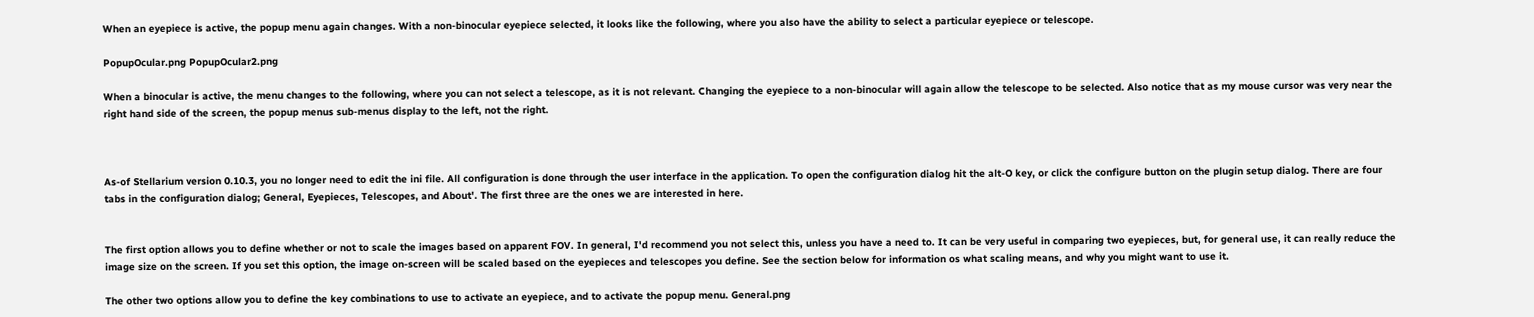When an eyepiece is active, the popup menu again changes. With a non-binocular eyepiece selected, it looks like the following, where you also have the ability to select a particular eyepiece or telescope.

PopupOcular.png PopupOcular2.png

When a binocular is active, the menu changes to the following, where you can not select a telescope, as it is not relevant. Changing the eyepiece to a non-binocular will again allow the telescope to be selected. Also notice that as my mouse cursor was very near the right hand side of the screen, the popup menus sub-menus display to the left, not the right.



As-of Stellarium version 0.10.3, you no longer need to edit the ini file. All configuration is done through the user interface in the application. To open the configuration dialog hit the alt-O key, or click the configure button on the plugin setup dialog. There are four tabs in the configuration dialog; General, Eyepieces, Telescopes, and About'. The first three are the ones we are interested in here.


The first option allows you to define whether or not to scale the images based on apparent FOV. In general, I'd recommend you not select this, unless you have a need to. It can be very useful in comparing two eyepieces, but, for general use, it can really reduce the image size on the screen. If you set this option, the image on-screen will be scaled based on the eyepieces and telescopes you define. See the section below for information os what scaling means, and why you might want to use it.

The other two options allow you to define the key combinations to use to activate an eyepiece, and to activate the popup menu. General.png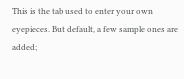This is the tab used to enter your own eyepieces. But default, a few sample ones are added;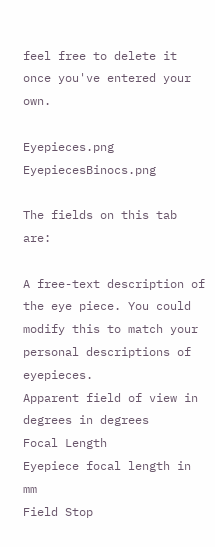feel free to delete it once you've entered your own.

Eyepieces.png EyepiecesBinocs.png

The fields on this tab are:

A free-text description of the eye piece. You could modify this to match your personal descriptions of eyepieces.
Apparent field of view in degrees in degrees
Focal Length
Eyepiece focal length in mm
Field Stop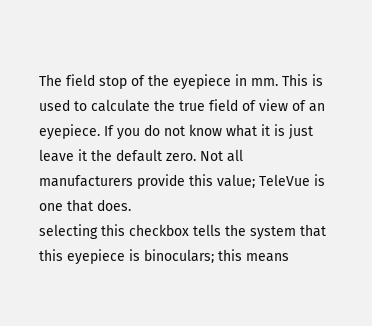The field stop of the eyepiece in mm. This is used to calculate the true field of view of an eyepiece. If you do not know what it is just leave it the default zero. Not all manufacturers provide this value; TeleVue is one that does.
selecting this checkbox tells the system that this eyepiece is binoculars; this means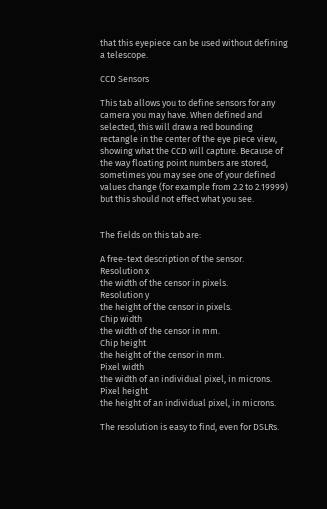that this eyepiece can be used without defining a telescope.

CCD Sensors

This tab allows you to define sensors for any camera you may have. When defined and selected, this will draw a red bounding rectangle in the center of the eye piece view, showing what the CCD will capture. Because of the way floating point numbers are stored, sometimes you may see one of your defined values change (for example from 2.2 to 2.19999) but this should not effect what you see.


The fields on this tab are:

A free-text description of the sensor.
Resolution x
the width of the censor in pixels.
Resolution y
the height of the censor in pixels.
Chip width
the width of the censor in mm.
Chip height
the height of the censor in mm.
Pixel width
the width of an individual pixel, in microns.
Pixel height
the height of an individual pixel, in microns.

The resolution is easy to find, even for DSLRs.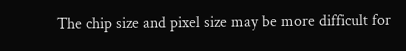The chip size and pixel size may be more difficult for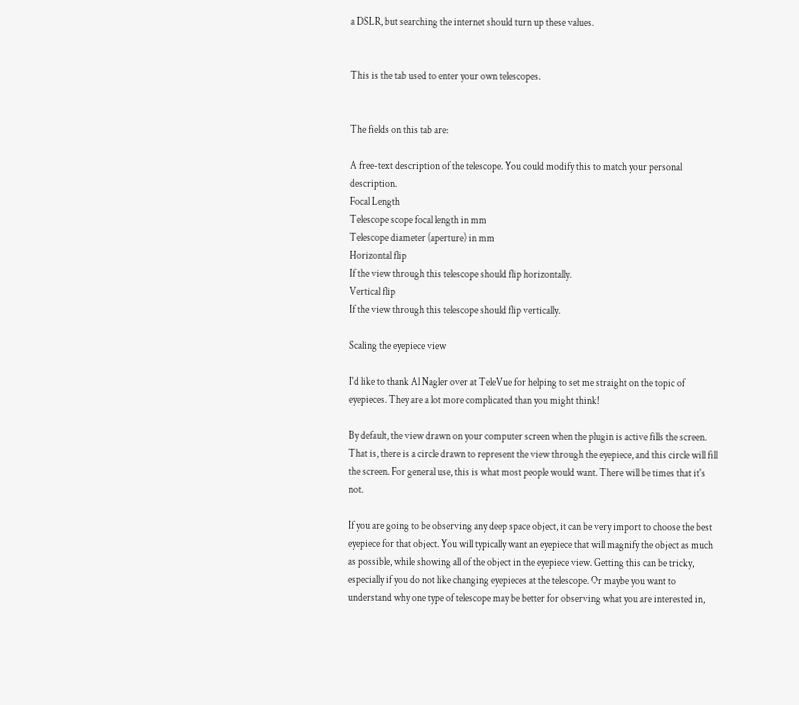a DSLR, but searching the internet should turn up these values.


This is the tab used to enter your own telescopes.


The fields on this tab are:

A free-text description of the telescope. You could modify this to match your personal description.
Focal Length
Telescope scope focal length in mm
Telescope diameter (aperture) in mm
Horizontal flip
If the view through this telescope should flip horizontally.
Vertical flip
If the view through this telescope should flip vertically.

Scaling the eyepiece view

I'd like to thank Al Nagler over at TeleVue for helping to set me straight on the topic of eyepieces. They are a lot more complicated than you might think!

By default, the view drawn on your computer screen when the plugin is active fills the screen. That is, there is a circle drawn to represent the view through the eyepiece, and this circle will fill the screen. For general use, this is what most people would want. There will be times that it's not.

If you are going to be observing any deep space object, it can be very import to choose the best eyepiece for that object. You will typically want an eyepiece that will magnify the object as much as possible, while showing all of the object in the eyepiece view. Getting this can be tricky, especially if you do not like changing eyepieces at the telescope. Or maybe you want to understand why one type of telescope may be better for observing what you are interested in,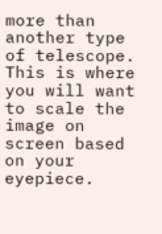more than another type of telescope. This is where you will want to scale the image on screen based on your eyepiece.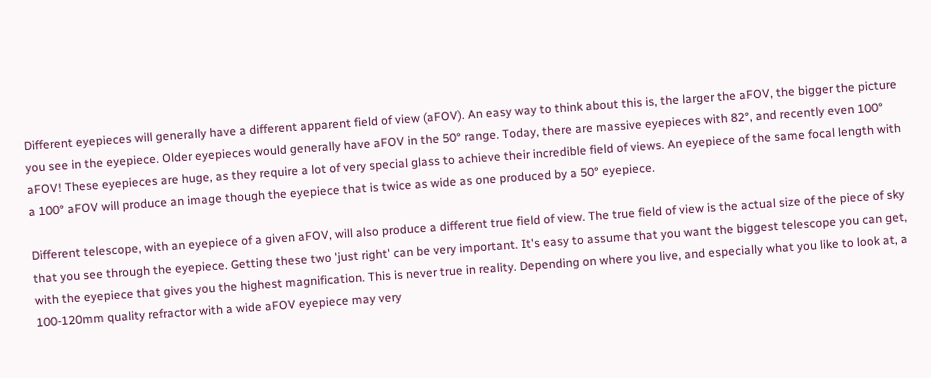Different eyepieces will generally have a different apparent field of view (aFOV). An easy way to think about this is, the larger the aFOV, the bigger the picture you see in the eyepiece. Older eyepieces would generally have aFOV in the 50° range. Today, there are massive eyepieces with 82°, and recently even 100° aFOV! These eyepieces are huge, as they require a lot of very special glass to achieve their incredible field of views. An eyepiece of the same focal length with a 100° aFOV will produce an image though the eyepiece that is twice as wide as one produced by a 50° eyepiece.

Different telescope, with an eyepiece of a given aFOV, will also produce a different true field of view. The true field of view is the actual size of the piece of sky that you see through the eyepiece. Getting these two 'just right' can be very important. It's easy to assume that you want the biggest telescope you can get, with the eyepiece that gives you the highest magnification. This is never true in reality. Depending on where you live, and especially what you like to look at, a 100-120mm quality refractor with a wide aFOV eyepiece may very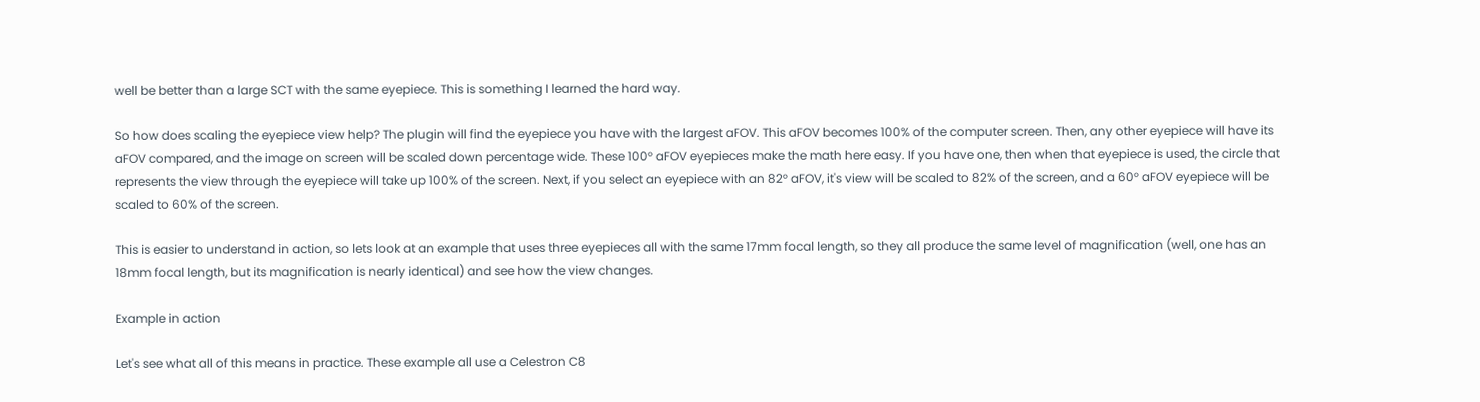well be better than a large SCT with the same eyepiece. This is something I learned the hard way.

So how does scaling the eyepiece view help? The plugin will find the eyepiece you have with the largest aFOV. This aFOV becomes 100% of the computer screen. Then, any other eyepiece will have its aFOV compared, and the image on screen will be scaled down percentage wide. These 100° aFOV eyepieces make the math here easy. If you have one, then when that eyepiece is used, the circle that represents the view through the eyepiece will take up 100% of the screen. Next, if you select an eyepiece with an 82° aFOV, it's view will be scaled to 82% of the screen, and a 60° aFOV eyepiece will be scaled to 60% of the screen.

This is easier to understand in action, so lets look at an example that uses three eyepieces all with the same 17mm focal length, so they all produce the same level of magnification (well, one has an 18mm focal length, but its magnification is nearly identical) and see how the view changes.

Example in action

Let's see what all of this means in practice. These example all use a Celestron C8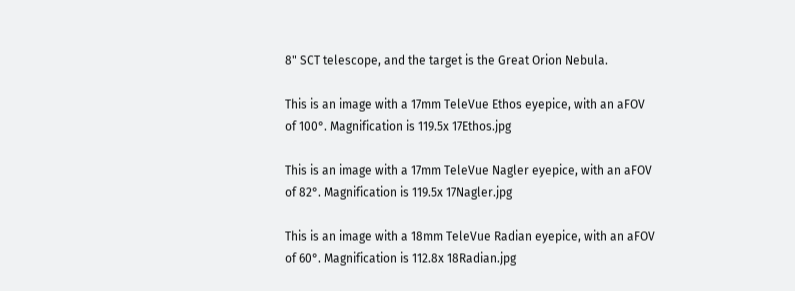8" SCT telescope, and the target is the Great Orion Nebula.

This is an image with a 17mm TeleVue Ethos eyepice, with an aFOV of 100°. Magnification is 119.5x 17Ethos.jpg

This is an image with a 17mm TeleVue Nagler eyepice, with an aFOV of 82°. Magnification is 119.5x 17Nagler.jpg

This is an image with a 18mm TeleVue Radian eyepice, with an aFOV of 60°. Magnification is 112.8x 18Radian.jpg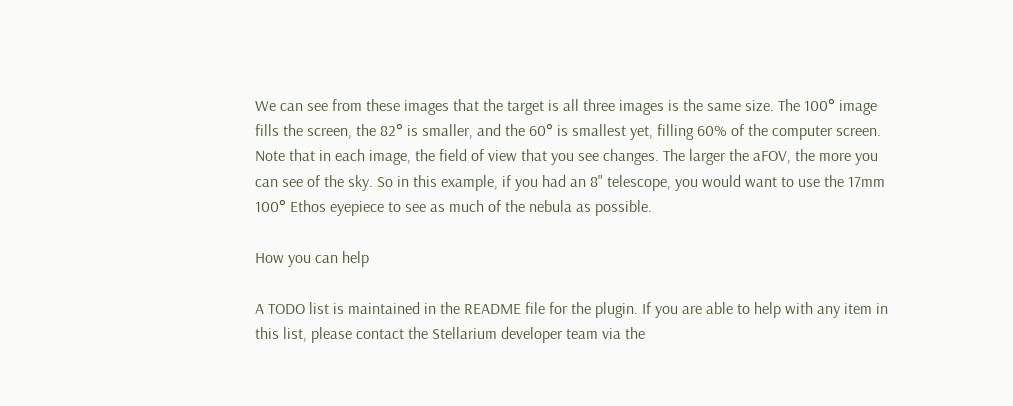We can see from these images that the target is all three images is the same size. The 100° image fills the screen, the 82° is smaller, and the 60° is smallest yet, filling 60% of the computer screen. Note that in each image, the field of view that you see changes. The larger the aFOV, the more you can see of the sky. So in this example, if you had an 8" telescope, you would want to use the 17mm 100° Ethos eyepiece to see as much of the nebula as possible.

How you can help

A TODO list is maintained in the README file for the plugin. If you are able to help with any item in this list, please contact the Stellarium developer team via the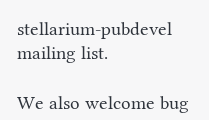stellarium-pubdevel mailing list.

We also welcome bug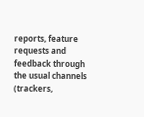reports, feature requests and feedback through the usual channels (trackers,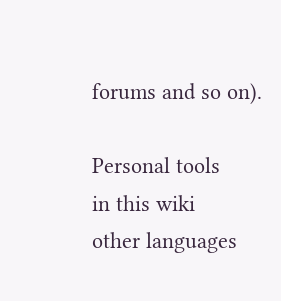forums and so on).

Personal tools
in this wiki
other languages